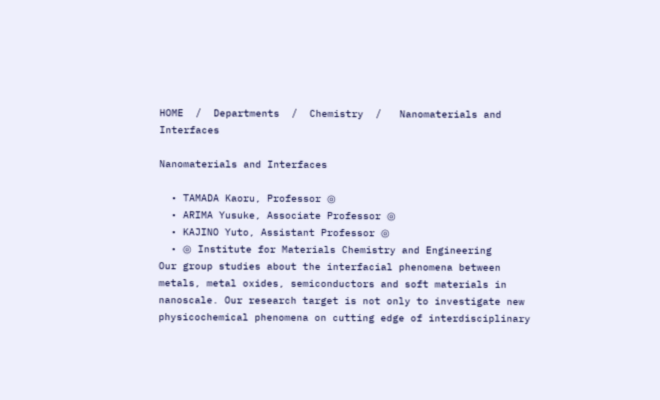HOME  /  Departments  /  Chemistry  /   Nanomaterials and Interfaces

Nanomaterials and Interfaces

  • TAMADA Kaoru, Professor ◎
  • ARIMA Yusuke, Associate Professor ◎
  • KAJINO Yuto, Assistant Professor ◎
  • ◎ Institute for Materials Chemistry and Engineering
Our group studies about the interfacial phenomena between metals, metal oxides, semiconductors and soft materials in nanoscale. Our research target is not only to investigate new physicochemical phenomena on cutting edge of interdisciplinary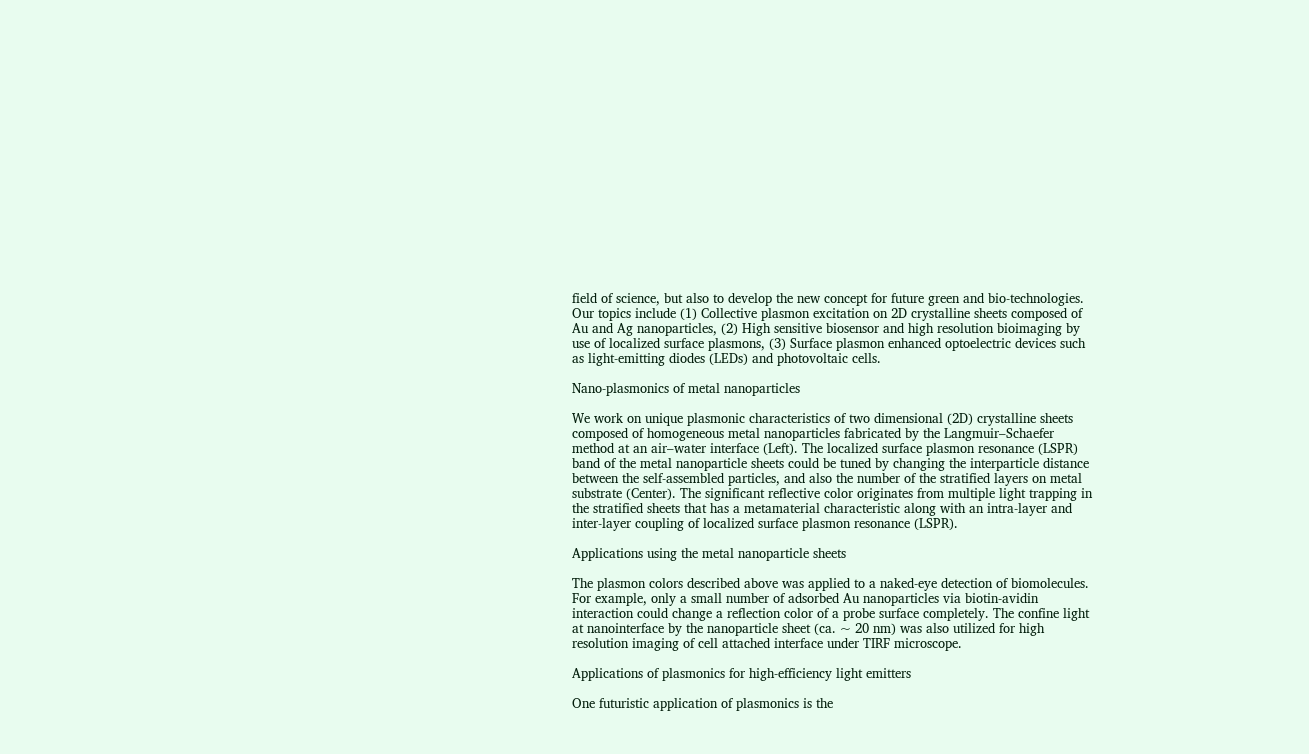field of science, but also to develop the new concept for future green and bio-technologies. Our topics include (1) Collective plasmon excitation on 2D crystalline sheets composed of Au and Ag nanoparticles, (2) High sensitive biosensor and high resolution bioimaging by use of localized surface plasmons, (3) Surface plasmon enhanced optoelectric devices such as light-emitting diodes (LEDs) and photovoltaic cells.

Nano-plasmonics of metal nanoparticles

We work on unique plasmonic characteristics of two dimensional (2D) crystalline sheets composed of homogeneous metal nanoparticles fabricated by the Langmuir–Schaefer method at an air–water interface (Left). The localized surface plasmon resonance (LSPR) band of the metal nanoparticle sheets could be tuned by changing the interparticle distance between the self-assembled particles, and also the number of the stratified layers on metal substrate (Center). The significant reflective color originates from multiple light trapping in the stratified sheets that has a metamaterial characteristic along with an intra-layer and inter-layer coupling of localized surface plasmon resonance (LSPR).

Applications using the metal nanoparticle sheets

The plasmon colors described above was applied to a naked-eye detection of biomolecules. For example, only a small number of adsorbed Au nanoparticles via biotin-avidin interaction could change a reflection color of a probe surface completely. The confine light at nanointerface by the nanoparticle sheet (ca. ~ 20 nm) was also utilized for high resolution imaging of cell attached interface under TIRF microscope.

Applications of plasmonics for high-efficiency light emitters

One futuristic application of plasmonics is the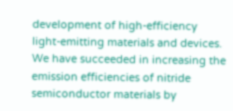development of high-efficiency light-emitting materials and devices. We have succeeded in increasing the emission efficiencies of nitride semiconductor materials by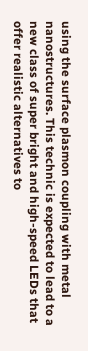using the surface plasmon coupling with metal nanostructures. This technic is expected to lead to a new class of super bright and high-speed LEDs that offer realistic alternatives to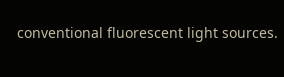conventional fluorescent light sources.